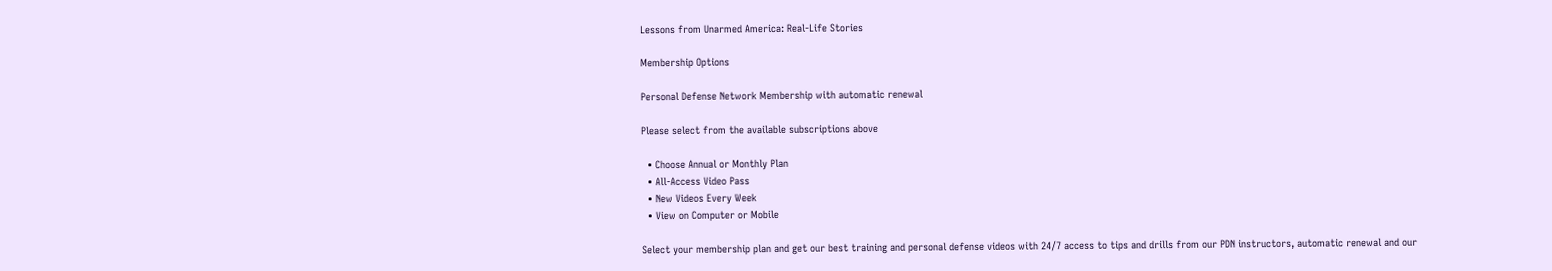Lessons from Unarmed America: Real-Life Stories

Membership Options

Personal Defense Network Membership with automatic renewal

Please select from the available subscriptions above

  • Choose Annual or Monthly Plan
  • All-Access Video Pass
  • New Videos Every Week
  • View on Computer or Mobile

Select your membership plan and get our best training and personal defense videos with 24/7 access to tips and drills from our PDN instructors, automatic renewal and our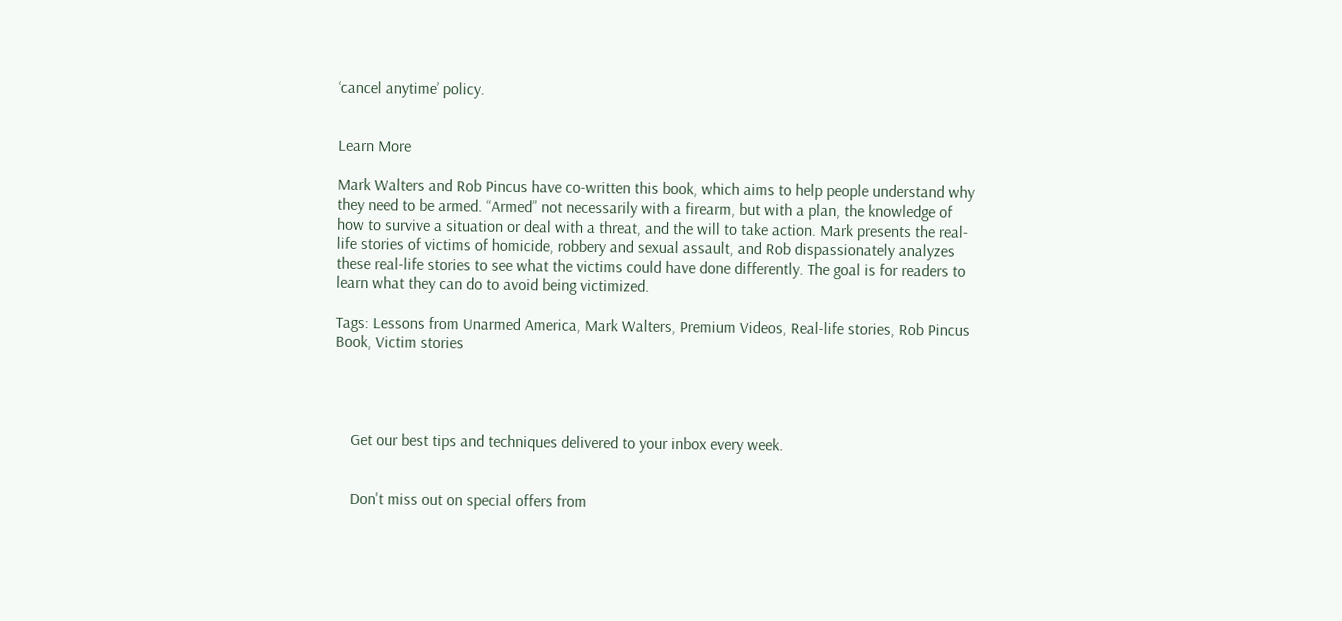‘cancel anytime’ policy.


Learn More

Mark Walters and Rob Pincus have co-written this book, which aims to help people understand why they need to be armed. “Armed” not necessarily with a firearm, but with a plan, the knowledge of how to survive a situation or deal with a threat, and the will to take action. Mark presents the real-life stories of victims of homicide, robbery and sexual assault, and Rob dispassionately analyzes these real-life stories to see what the victims could have done differently. The goal is for readers to learn what they can do to avoid being victimized.

Tags: Lessons from Unarmed America, Mark Walters, Premium Videos, Real-life stories, Rob Pincus Book, Victim stories




    Get our best tips and techniques delivered to your inbox every week.


    Don't miss out on special offers from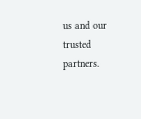us and our trusted partners.